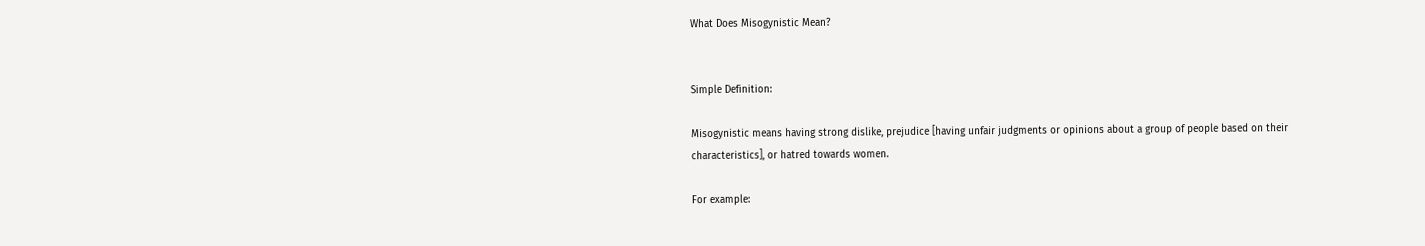What Does Misogynistic Mean?


Simple Definition:

Misogynistic means having strong dislike, prejudice [having unfair judgments or opinions about a group of people based on their characteristics], or hatred towards women.

For example: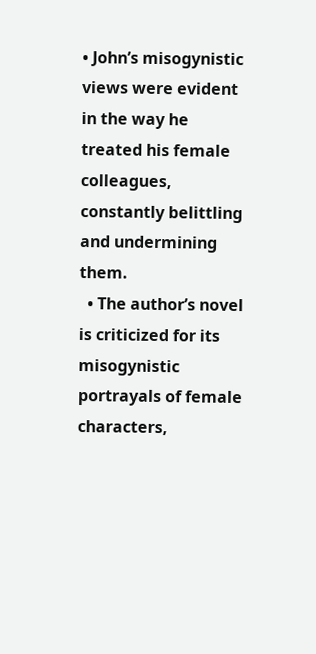• John’s misogynistic views were evident in the way he treated his female colleagues, constantly belittling and undermining them.
  • The author’s novel is criticized for its misogynistic portrayals of female characters,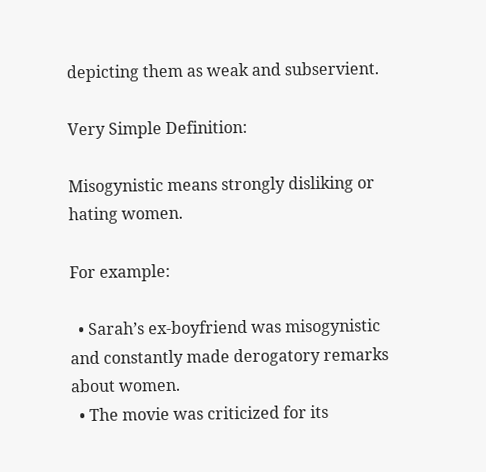depicting them as weak and subservient.

Very Simple Definition:

Misogynistic means strongly disliking or hating women.

For example:

  • Sarah’s ex-boyfriend was misogynistic and constantly made derogatory remarks about women.
  • The movie was criticized for its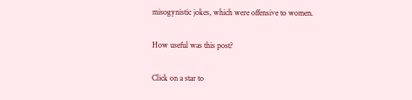misogynistic jokes, which were offensive to women.

How useful was this post?

Click on a star to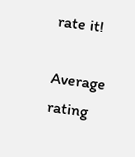rate it!

Average rating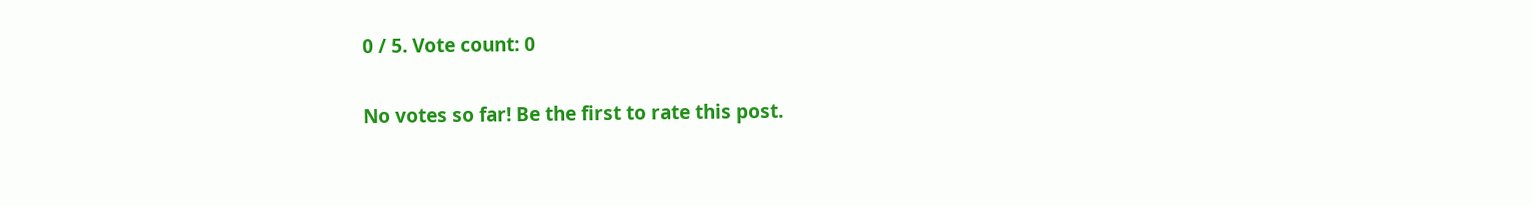0 / 5. Vote count: 0

No votes so far! Be the first to rate this post.